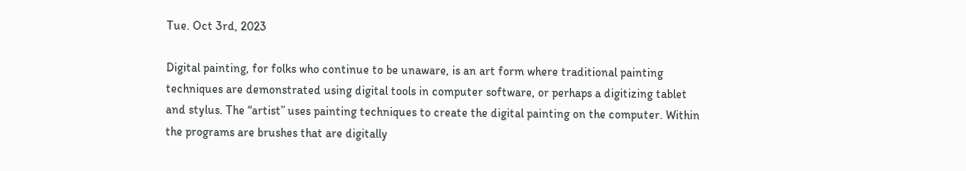Tue. Oct 3rd, 2023

Digital painting, for folks who continue to be unaware, is an art form where traditional painting techniques are demonstrated using digital tools in computer software, or perhaps a digitizing tablet and stylus. The “artist” uses painting techniques to create the digital painting on the computer. Within the programs are brushes that are digitally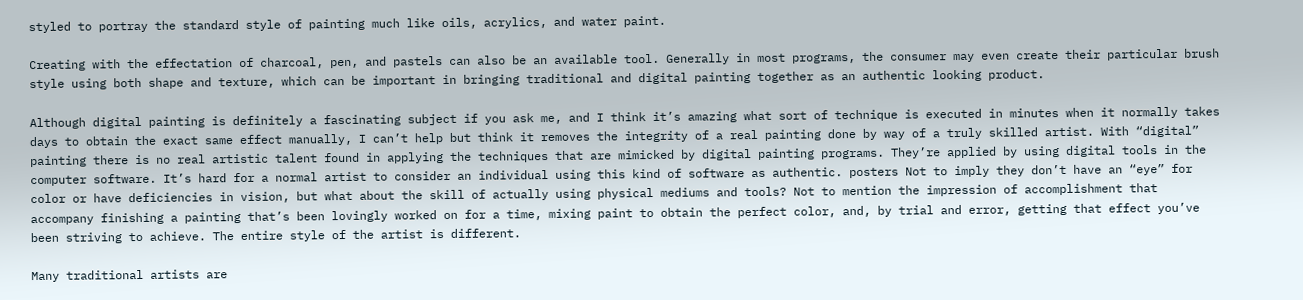styled to portray the standard style of painting much like oils, acrylics, and water paint.

Creating with the effectation of charcoal, pen, and pastels can also be an available tool. Generally in most programs, the consumer may even create their particular brush style using both shape and texture, which can be important in bringing traditional and digital painting together as an authentic looking product.

Although digital painting is definitely a fascinating subject if you ask me, and I think it’s amazing what sort of technique is executed in minutes when it normally takes days to obtain the exact same effect manually, I can’t help but think it removes the integrity of a real painting done by way of a truly skilled artist. With “digital” painting there is no real artistic talent found in applying the techniques that are mimicked by digital painting programs. They’re applied by using digital tools in the computer software. It’s hard for a normal artist to consider an individual using this kind of software as authentic. posters Not to imply they don’t have an “eye” for color or have deficiencies in vision, but what about the skill of actually using physical mediums and tools? Not to mention the impression of accomplishment that accompany finishing a painting that’s been lovingly worked on for a time, mixing paint to obtain the perfect color, and, by trial and error, getting that effect you’ve been striving to achieve. The entire style of the artist is different.

Many traditional artists are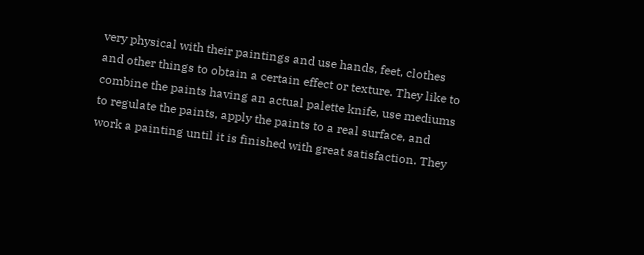very physical with their paintings and use hands, feet, clothes and other things to obtain a certain effect or texture. They like to combine the paints having an actual palette knife, use mediums to regulate the paints, apply the paints to a real surface, and work a painting until it is finished with great satisfaction. They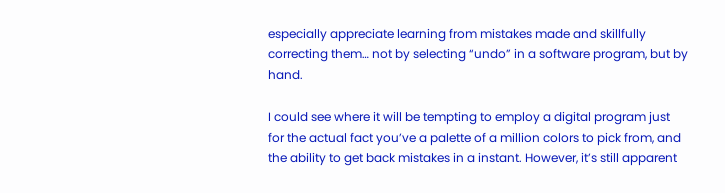especially appreciate learning from mistakes made and skillfully correcting them… not by selecting “undo” in a software program, but by hand.

I could see where it will be tempting to employ a digital program just for the actual fact you’ve a palette of a million colors to pick from, and the ability to get back mistakes in a instant. However, it’s still apparent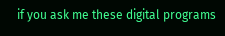if you ask me these digital programs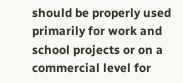should be properly used primarily for work and school projects or on a commercial level for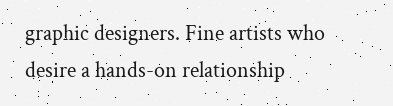graphic designers. Fine artists who desire a hands-on relationship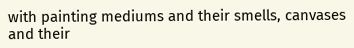with painting mediums and their smells, canvases and their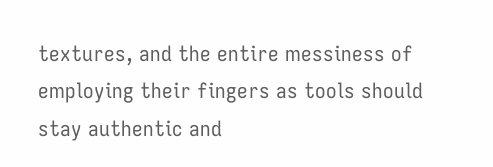textures, and the entire messiness of employing their fingers as tools should stay authentic and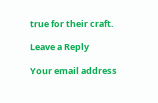true for their craft.

Leave a Reply

Your email address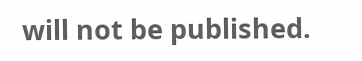will not be published.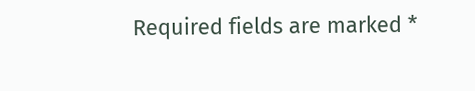Required fields are marked *